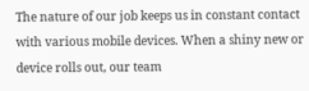The nature of our job keeps us in constant contact with various mobile devices. When a shiny new or device rolls out, our team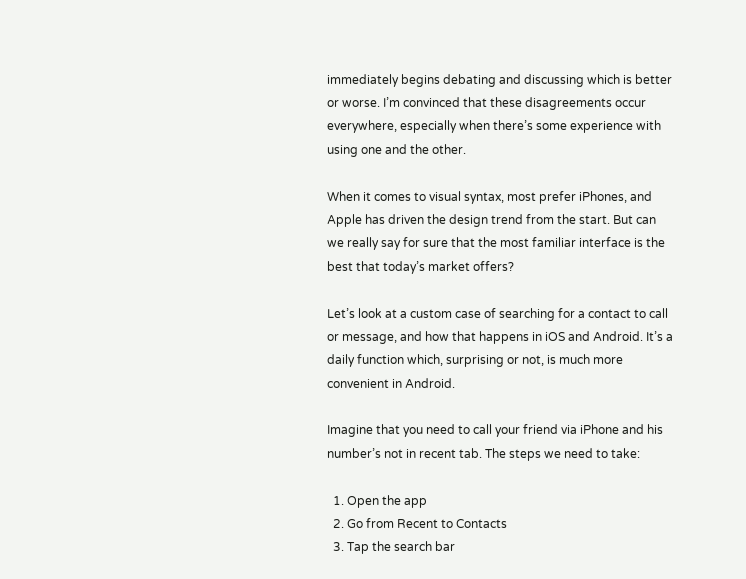immediately begins debating and discussing which is better or worse. I’m convinced that these disagreements occur everywhere, especially when there’s some experience with using one and the other.

When it comes to visual syntax, most prefer iPhones, and Apple has driven the design trend from the start. But can we really say for sure that the most familiar interface is the best that today’s market offers?

Let’s look at a custom case of searching for a contact to call or message, and how that happens in iOS and Android. It’s a daily function which, surprising or not, is much more convenient in Android.

Imagine that you need to call your friend via iPhone and his number’s not in recent tab. The steps we need to take:

  1. Open the app
  2. Go from Recent to Contacts
  3. Tap the search bar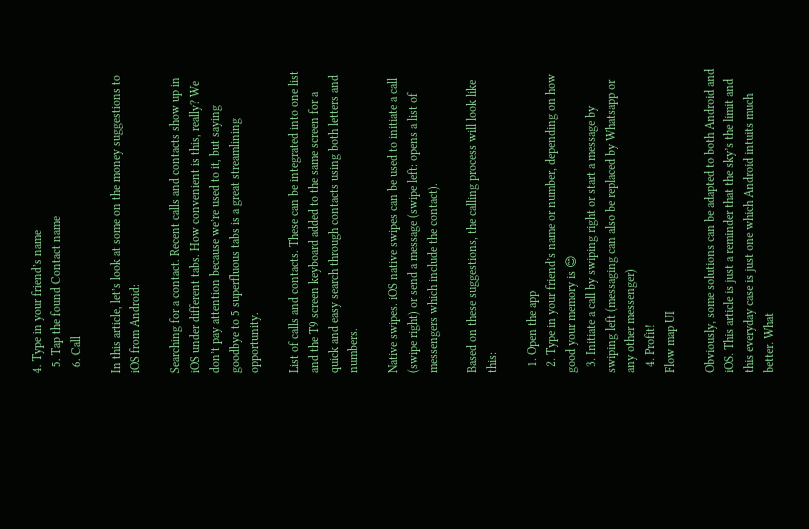4. Type in your friend’s name
  5. Tap the found Contact name
  6. Call

In this article, let’s look at some on the money suggestions to iOS from Android:

Searching for a contact. Recent calls and contacts show up in iOS under different tabs. How convenient is this, really? We don’t pay attention because we’re used to it, but saying goodbye to 5 superfluous tabs is a great streamlining opportunity.

List of calls and contacts. These can be integrated into one list and the T9 screen keyboard added to the same screen for a quick and easy search through contacts using both letters and numbers.

Native swipes. iOS native swipes can be used to initiate a call (swipe right) or send a message (swipe left: opens a list of messengers which include the contact).

Based on these suggestions, the calling process will look like this:

  1. Open the app
  2. Type in your friend’s name or number, depending on how good your memory is 😊
  3. Initiate a call by swiping right or start a message by swiping left (messaging can also be replaced by Whatsapp or any other messenger)
  4. Profit!
Flow map UI

Obviously, some solutions can be adapted to both Android and iOS. This article is just a reminder that the sky’s the limit and this everyday case is just one which Android intuits much better. What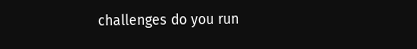challenges do you run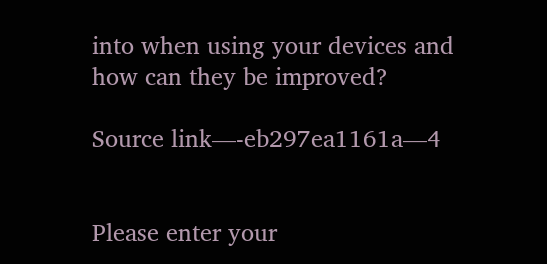into when using your devices and how can they be improved?

Source link—-eb297ea1161a—4


Please enter your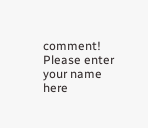comment!
Please enter your name here